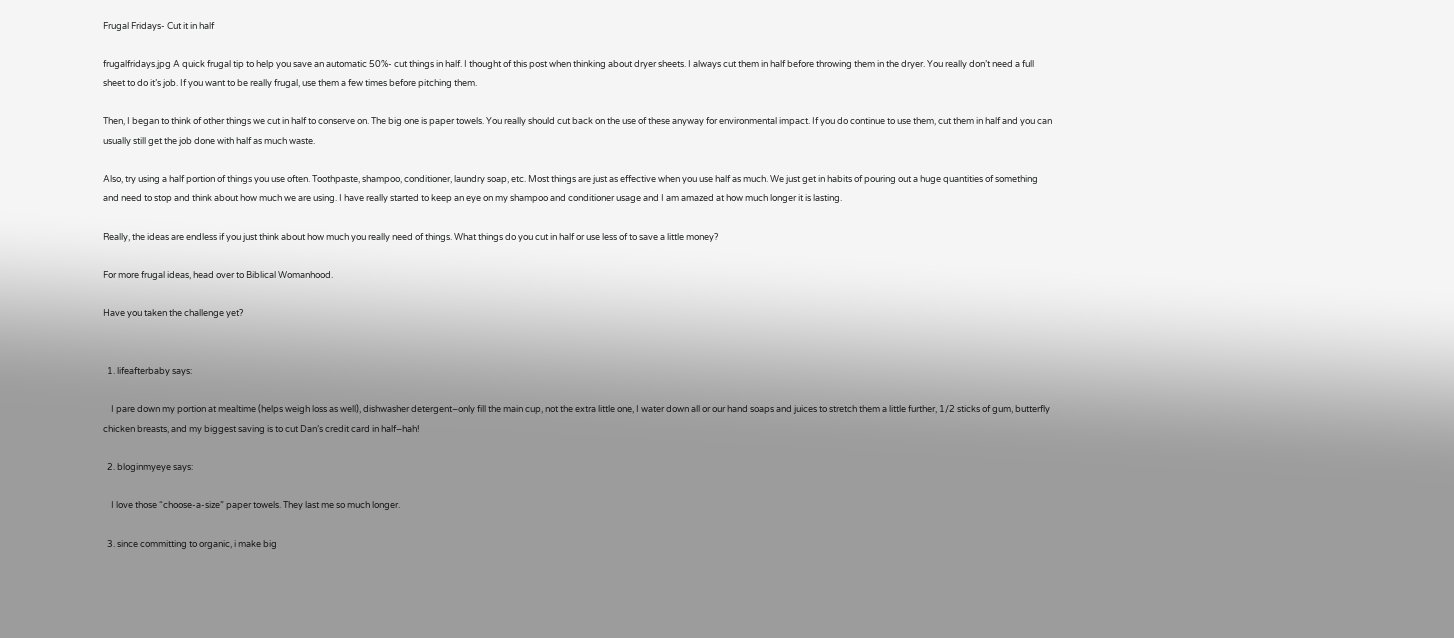Frugal Fridays- Cut it in half

frugalfridays.jpg A quick frugal tip to help you save an automatic 50%- cut things in half. I thought of this post when thinking about dryer sheets. I always cut them in half before throwing them in the dryer. You really don’t need a full sheet to do it’s job. If you want to be really frugal, use them a few times before pitching them.

Then, I began to think of other things we cut in half to conserve on. The big one is paper towels. You really should cut back on the use of these anyway for environmental impact. If you do continue to use them, cut them in half and you can usually still get the job done with half as much waste.

Also, try using a half portion of things you use often. Toothpaste, shampoo, conditioner, laundry soap, etc. Most things are just as effective when you use half as much. We just get in habits of pouring out a huge quantities of something and need to stop and think about how much we are using. I have really started to keep an eye on my shampoo and conditioner usage and I am amazed at how much longer it is lasting.

Really, the ideas are endless if you just think about how much you really need of things. What things do you cut in half or use less of to save a little money?

For more frugal ideas, head over to Biblical Womanhood.

Have you taken the challenge yet?


  1. lifeafterbaby says:

    I pare down my portion at mealtime (helps weigh loss as well), dishwasher detergent–only fill the main cup, not the extra little one, I water down all or our hand soaps and juices to stretch them a little further, 1/2 sticks of gum, butterfly chicken breasts, and my biggest saving is to cut Dan’s credit card in half–hah!

  2. bloginmyeye says:

    I love those “choose-a-size” paper towels. They last me so much longer.

  3. since committing to organic, i make big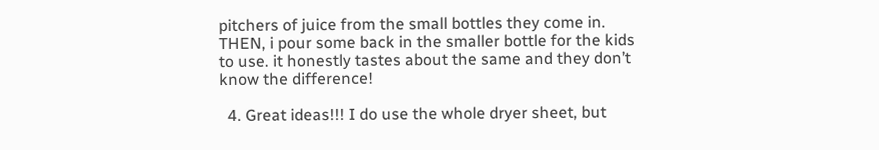pitchers of juice from the small bottles they come in. THEN, i pour some back in the smaller bottle for the kids to use. it honestly tastes about the same and they don’t know the difference!

  4. Great ideas!!! I do use the whole dryer sheet, but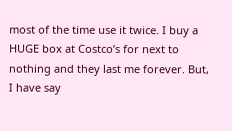most of the time use it twice. I buy a HUGE box at Costco’s for next to nothing and they last me forever. But, I have say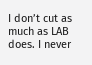I don’t cut as much as LAB does. I never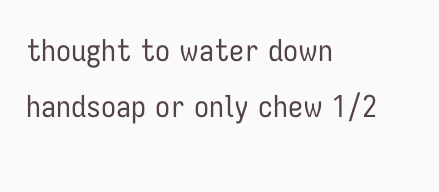thought to water down handsoap or only chew 1/2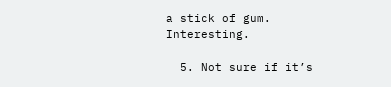a stick of gum. Interesting.

  5. Not sure if it’s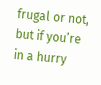frugal or not, but if you’re in a hurry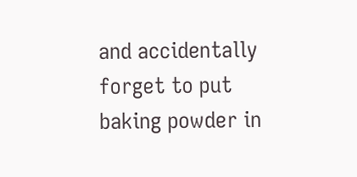and accidentally forget to put baking powder in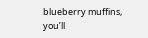blueberry muffins, you’ll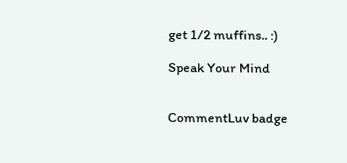get 1/2 muffins.. :)

Speak Your Mind


CommentLuv badge